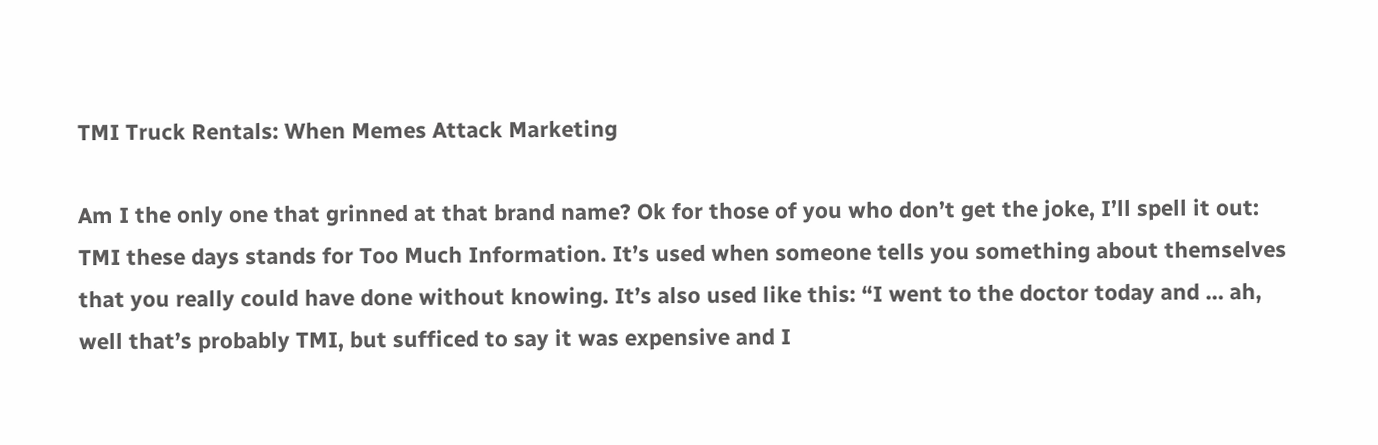TMI Truck Rentals: When Memes Attack Marketing

Am I the only one that grinned at that brand name? Ok for those of you who don’t get the joke, I’ll spell it out: TMI these days stands for Too Much Information. It’s used when someone tells you something about themselves that you really could have done without knowing. It’s also used like this: “I went to the doctor today and … ah, well that’s probably TMI, but sufficed to say it was expensive and I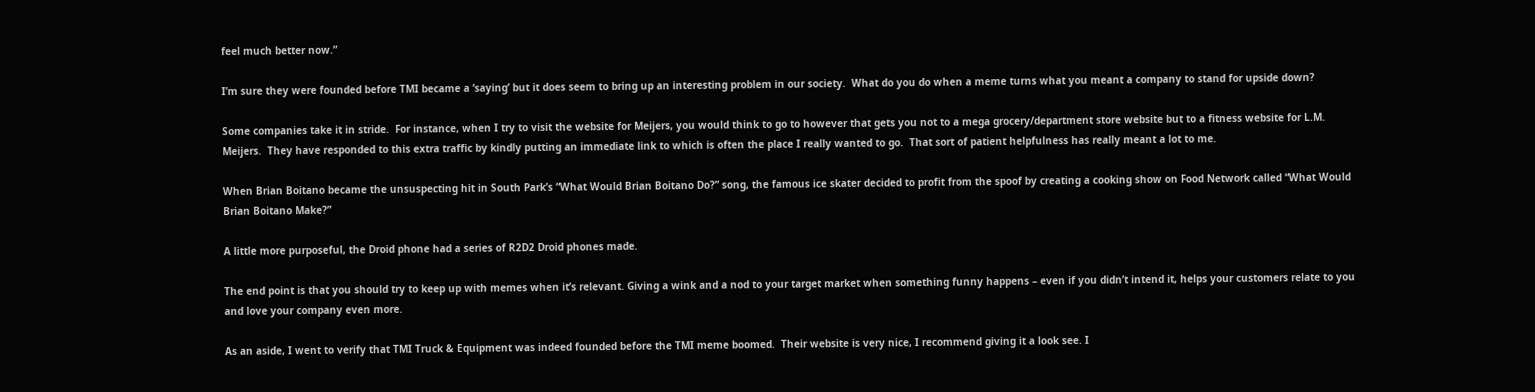feel much better now.”

I’m sure they were founded before TMI became a ‘saying’ but it does seem to bring up an interesting problem in our society.  What do you do when a meme turns what you meant a company to stand for upside down?

Some companies take it in stride.  For instance, when I try to visit the website for Meijers, you would think to go to however that gets you not to a mega grocery/department store website but to a fitness website for L.M. Meijers.  They have responded to this extra traffic by kindly putting an immediate link to which is often the place I really wanted to go.  That sort of patient helpfulness has really meant a lot to me.

When Brian Boitano became the unsuspecting hit in South Park’s “What Would Brian Boitano Do?” song, the famous ice skater decided to profit from the spoof by creating a cooking show on Food Network called “What Would Brian Boitano Make?”

A little more purposeful, the Droid phone had a series of R2D2 Droid phones made.

The end point is that you should try to keep up with memes when it’s relevant. Giving a wink and a nod to your target market when something funny happens – even if you didn’t intend it, helps your customers relate to you and love your company even more.

As an aside, I went to verify that TMI Truck & Equipment was indeed founded before the TMI meme boomed.  Their website is very nice, I recommend giving it a look see. I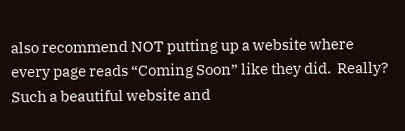also recommend NOT putting up a website where every page reads “Coming Soon” like they did.  Really? Such a beautiful website and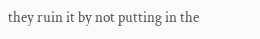they ruin it by not putting in the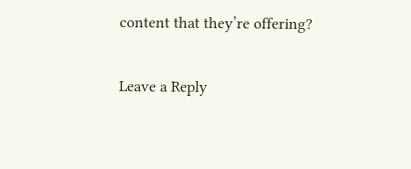content that they’re offering?

Leave a Reply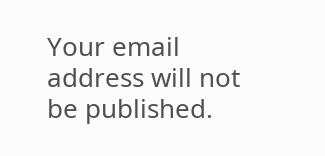Your email address will not be published.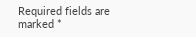Required fields are marked *